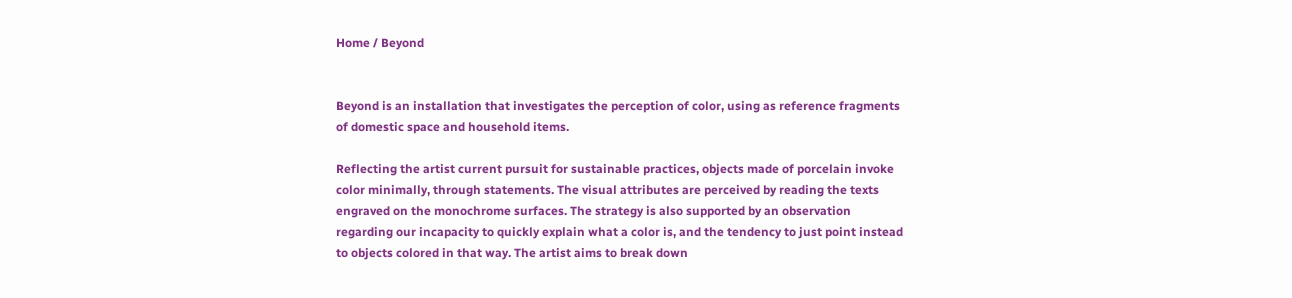Home / Beyond


Beyond is an installation that investigates the perception of color, using as reference fragments of domestic space and household items.

Reflecting the artist current pursuit for sustainable practices, objects made of porcelain invoke color minimally, through statements. The visual attributes are perceived by reading the texts engraved on the monochrome surfaces. The strategy is also supported by an observation regarding our incapacity to quickly explain what a color is, and the tendency to just point instead to objects colored in that way. The artist aims to break down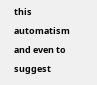this automatism and even to suggest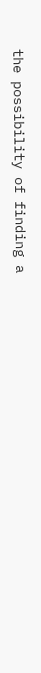the possibility of finding a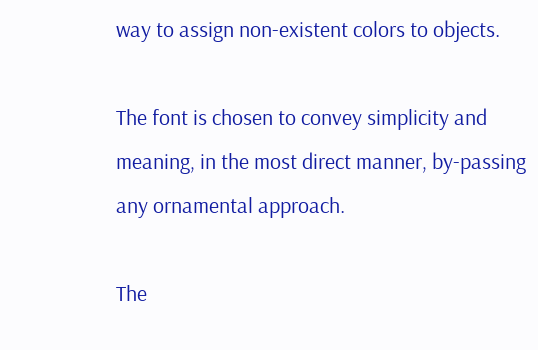way to assign non-existent colors to objects.

The font is chosen to convey simplicity and meaning, in the most direct manner, by-passing any ornamental approach.

The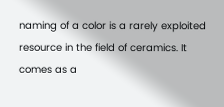naming of a color is a rarely exploited resource in the field of ceramics. It comes as a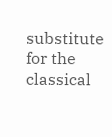substitute for the classical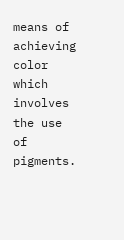means of achieving color which involves the use of pigments.